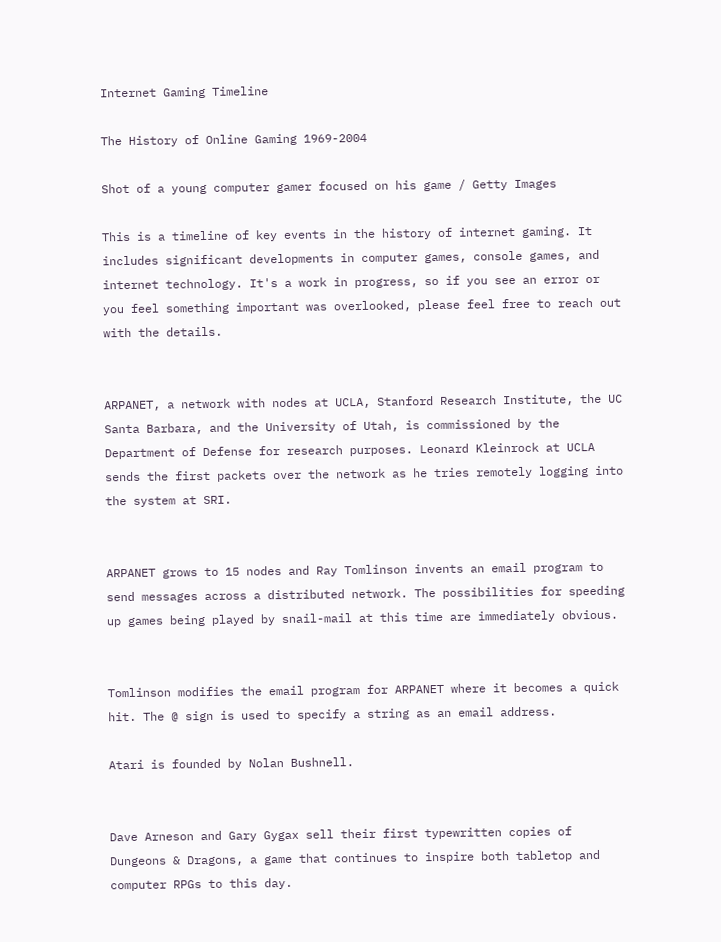Internet Gaming Timeline

The History of Online Gaming 1969-2004

Shot of a young computer gamer focused on his game / Getty Images

This is a timeline of key events in the history of internet gaming. It includes significant developments in computer games, console games, and internet technology. It's a work in progress, so if you see an error or you feel something important was overlooked, please feel free to reach out with the details.


ARPANET, a network with nodes at UCLA, Stanford Research Institute, the UC Santa Barbara, and the University of Utah, is commissioned by the Department of Defense for research purposes. Leonard Kleinrock at UCLA sends the first packets over the network as he tries remotely logging into the system at SRI.


ARPANET grows to 15 nodes and Ray Tomlinson invents an email program to send messages across a distributed network. The possibilities for speeding up games being played by snail-mail at this time are immediately obvious.


Tomlinson modifies the email program for ARPANET where it becomes a quick hit. The @ sign is used to specify a string as an email address.

Atari is founded by Nolan Bushnell.


Dave Arneson and Gary Gygax sell their first typewritten copies of Dungeons & Dragons, a game that continues to inspire both tabletop and computer RPGs to this day.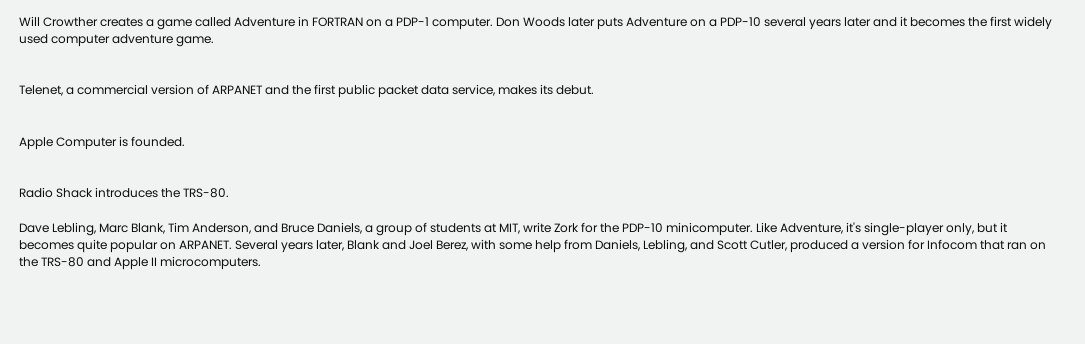Will Crowther creates a game called Adventure in FORTRAN on a PDP-1 computer. Don Woods later puts Adventure on a PDP-10 several years later and it becomes the first widely used computer adventure game.


Telenet, a commercial version of ARPANET and the first public packet data service, makes its debut.


Apple Computer is founded.


Radio Shack introduces the TRS-80.

Dave Lebling, Marc Blank, Tim Anderson, and Bruce Daniels, a group of students at MIT, write Zork for the PDP-10 minicomputer. Like Adventure, it's single-player only, but it becomes quite popular on ARPANET. Several years later, Blank and Joel Berez, with some help from Daniels, Lebling, and Scott Cutler, produced a version for Infocom that ran on the TRS-80 and Apple II microcomputers.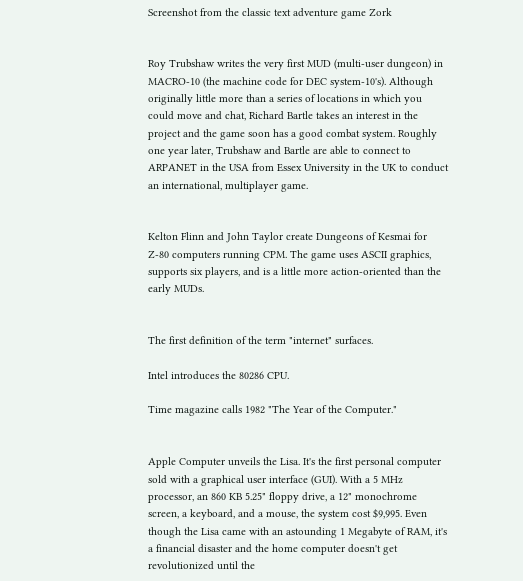Screenshot from the classic text adventure game Zork


Roy Trubshaw writes the very first MUD (multi-user dungeon) in MACRO-10 (the machine code for DEC system-10's). Although originally little more than a series of locations in which you could move and chat, Richard Bartle takes an interest in the project and the game soon has a good combat system. Roughly one year later, Trubshaw and Bartle are able to connect to ARPANET in the USA from Essex University in the UK to conduct an international, multiplayer game.


Kelton Flinn and John Taylor create Dungeons of Kesmai for Z-80 computers running CPM. The game uses ASCII graphics, supports six players, and is a little more action-oriented than the early MUDs.


The first definition of the term "internet" surfaces.

Intel introduces the 80286 CPU.

Time magazine calls 1982 "The Year of the Computer."


Apple Computer unveils the Lisa. It's the first personal computer sold with a graphical user interface (GUI). With a 5 MHz processor, an 860 KB 5.25" floppy drive, a 12" monochrome screen, a keyboard, and a mouse, the system cost $9,995. Even though the Lisa came with an astounding 1 Megabyte of RAM, it's a financial disaster and the home computer doesn't get revolutionized until the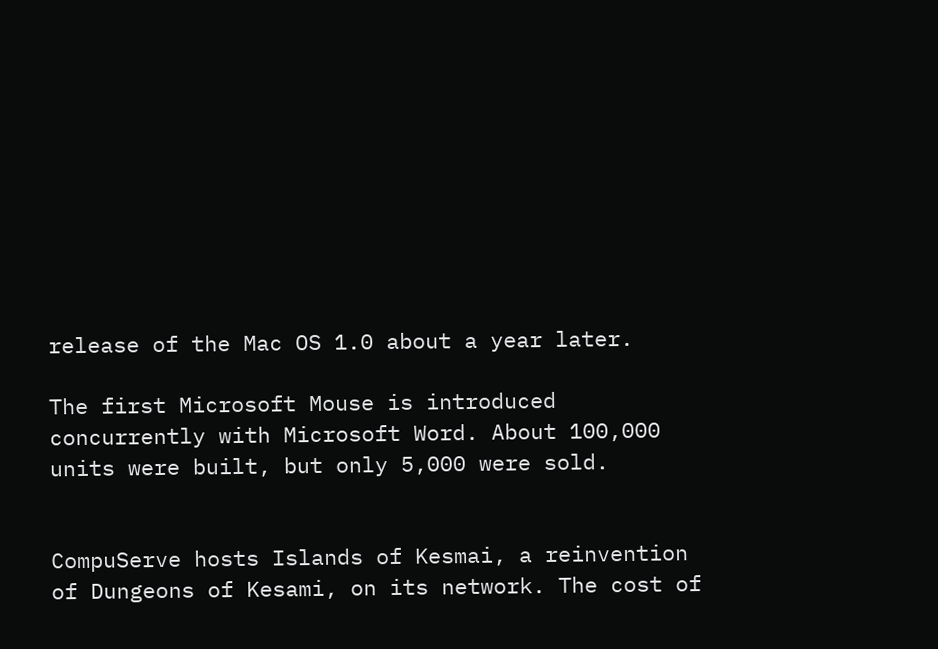release of the Mac OS 1.0 about a year later.

The first Microsoft Mouse is introduced concurrently with Microsoft Word. About 100,000 units were built, but only 5,000 were sold.


CompuServe hosts Islands of Kesmai, a reinvention of Dungeons of Kesami, on its network. The cost of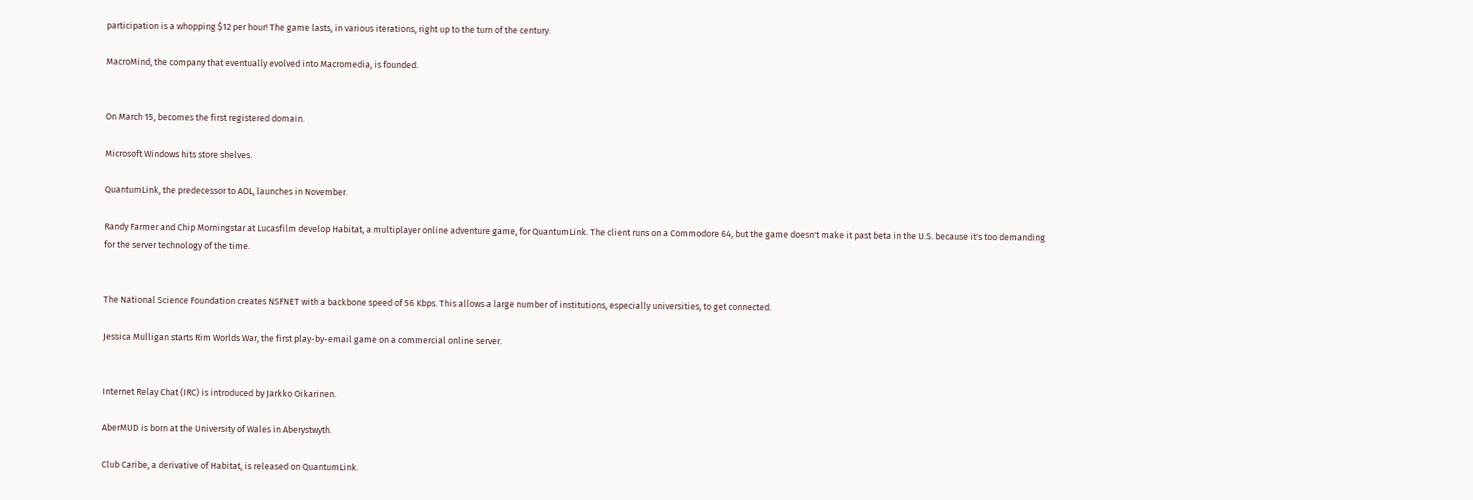participation is a whopping $12 per hour! The game lasts, in various iterations, right up to the turn of the century.

MacroMind, the company that eventually evolved into Macromedia, is founded.


On March 15, becomes the first registered domain.

Microsoft Windows hits store shelves.

QuantumLink, the predecessor to AOL, launches in November.

Randy Farmer and Chip Morningstar at Lucasfilm develop Habitat, a multiplayer online adventure game, for QuantumLink. The client runs on a Commodore 64, but the game doesn't make it past beta in the U.S. because it's too demanding for the server technology of the time.


The National Science Foundation creates NSFNET with a backbone speed of 56 Kbps. This allows a large number of institutions, especially universities, to get connected.

Jessica Mulligan starts Rim Worlds War, the first play-by-email game on a commercial online server.


Internet Relay Chat (IRC) is introduced by Jarkko Oikarinen.

AberMUD is born at the University of Wales in Aberystwyth.

Club Caribe, a derivative of Habitat, is released on QuantumLink.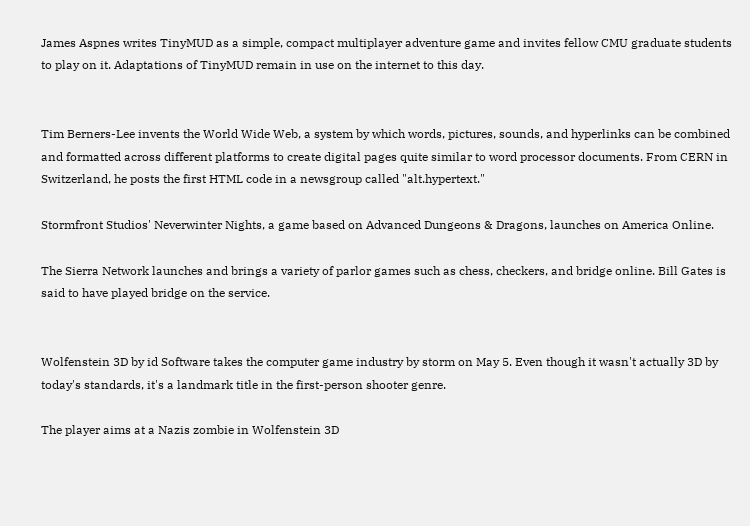James Aspnes writes TinyMUD as a simple, compact multiplayer adventure game and invites fellow CMU graduate students to play on it. Adaptations of TinyMUD remain in use on the internet to this day.


Tim Berners-Lee invents the World Wide Web, a system by which words, pictures, sounds, and hyperlinks can be combined and formatted across different platforms to create digital pages quite similar to word processor documents. From CERN in Switzerland, he posts the first HTML code in a newsgroup called "alt.hypertext."

Stormfront Studios' Neverwinter Nights, a game based on Advanced Dungeons & Dragons, launches on America Online.

The Sierra Network launches and brings a variety of parlor games such as chess, checkers, and bridge online. Bill Gates is said to have played bridge on the service.


Wolfenstein 3D by id Software takes the computer game industry by storm on May 5. Even though it wasn't actually 3D by today's standards, it's a landmark title in the first-person shooter genre.

The player aims at a Nazis zombie in Wolfenstein 3D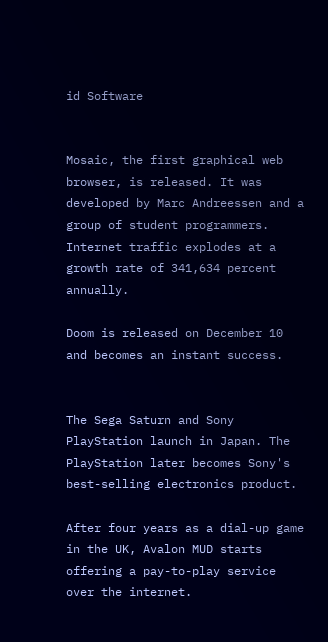id Software


Mosaic, the first graphical web browser, is released. It was developed by Marc Andreessen and a group of student programmers. Internet traffic explodes at a growth rate of 341,634 percent annually.

Doom is released on December 10 and becomes an instant success.


The Sega Saturn and Sony PlayStation launch in Japan. The PlayStation later becomes Sony's best-selling electronics product.

After four years as a dial-up game in the UK, Avalon MUD starts offering a pay-to-play service over the internet.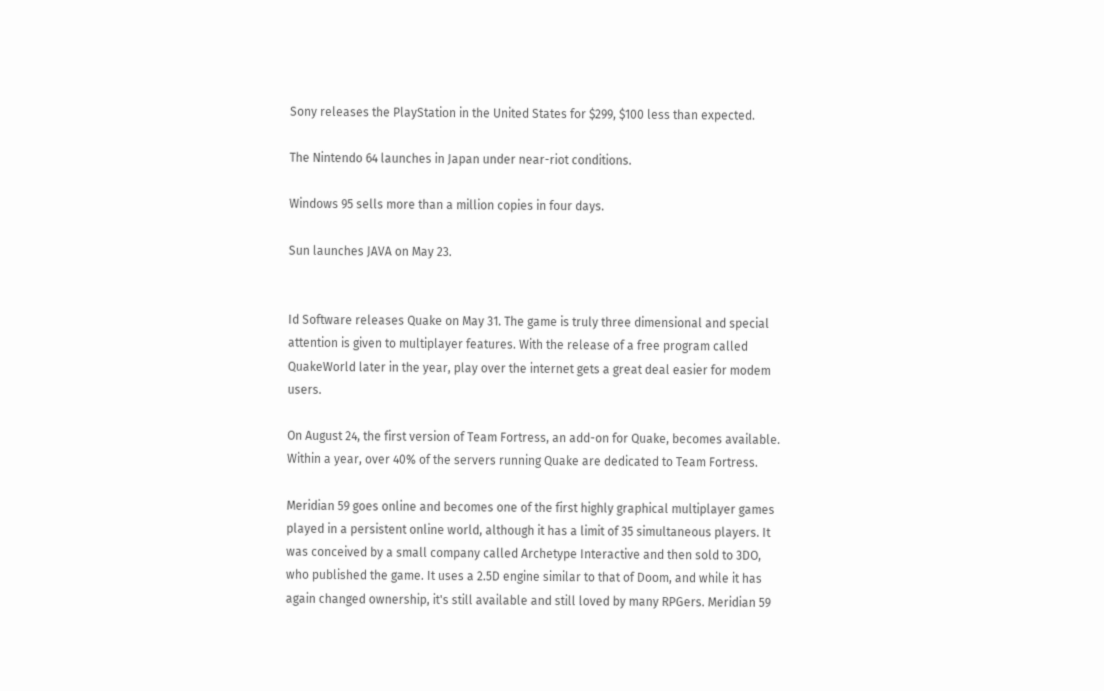Sony releases the PlayStation in the United States for $299, $100 less than expected.

The Nintendo 64 launches in Japan under near-riot conditions.

Windows 95 sells more than a million copies in four days.

Sun launches JAVA on May 23.


Id Software releases Quake on May 31. The game is truly three dimensional and special attention is given to multiplayer features. With the release of a free program called QuakeWorld later in the year, play over the internet gets a great deal easier for modem users.

On August 24, the first version of Team Fortress, an add-on for Quake, becomes available. Within a year, over 40% of the servers running Quake are dedicated to Team Fortress.

Meridian 59 goes online and becomes one of the first highly graphical multiplayer games played in a persistent online world, although it has a limit of 35 simultaneous players. It was conceived by a small company called Archetype Interactive and then sold to 3DO, who published the game. It uses a 2.5D engine similar to that of Doom, and while it has again changed ownership, it's still available and still loved by many RPGers. Meridian 59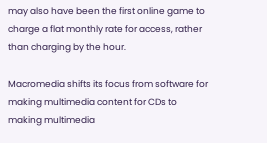may also have been the first online game to charge a flat monthly rate for access, rather than charging by the hour.

Macromedia shifts its focus from software for making multimedia content for CDs to making multimedia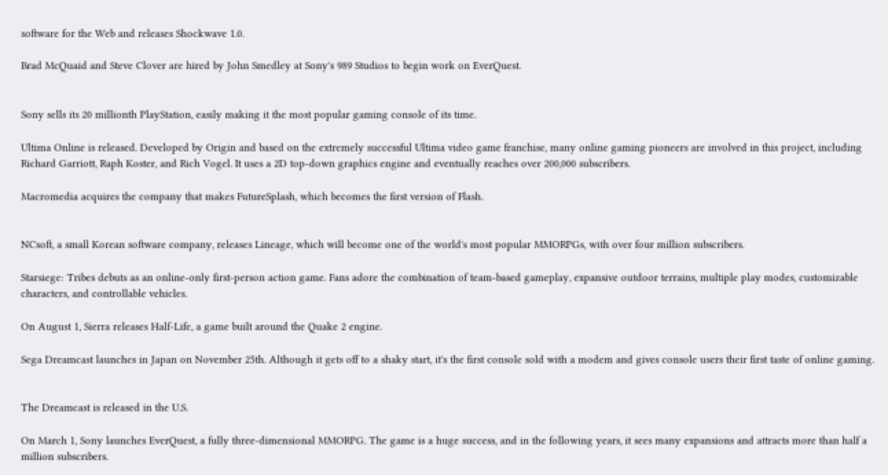software for the Web and releases Shockwave 1.0.

Brad McQuaid and Steve Clover are hired by John Smedley at Sony's 989 Studios to begin work on EverQuest.


Sony sells its 20 millionth PlayStation, easily making it the most popular gaming console of its time.

Ultima Online is released. Developed by Origin and based on the extremely successful Ultima video game franchise, many online gaming pioneers are involved in this project, including Richard Garriott, Raph Koster, and Rich Vogel. It uses a 2D top-down graphics engine and eventually reaches over 200,000 subscribers.

Macromedia acquires the company that makes FutureSplash, which becomes the first version of Flash.


NCsoft, a small Korean software company, releases Lineage, which will become one of the world's most popular MMORPGs, with over four million subscribers.

Starsiege: Tribes debuts as an online-only first-person action game. Fans adore the combination of team-based gameplay, expansive outdoor terrains, multiple play modes, customizable characters, and controllable vehicles.

On August 1, Sierra releases Half-Life, a game built around the Quake 2 engine.

Sega Dreamcast launches in Japan on November 25th. Although it gets off to a shaky start, it's the first console sold with a modem and gives console users their first taste of online gaming.


The Dreamcast is released in the U.S.

On March 1, Sony launches EverQuest, a fully three-dimensional MMORPG. The game is a huge success, and in the following years, it sees many expansions and attracts more than half a million subscribers.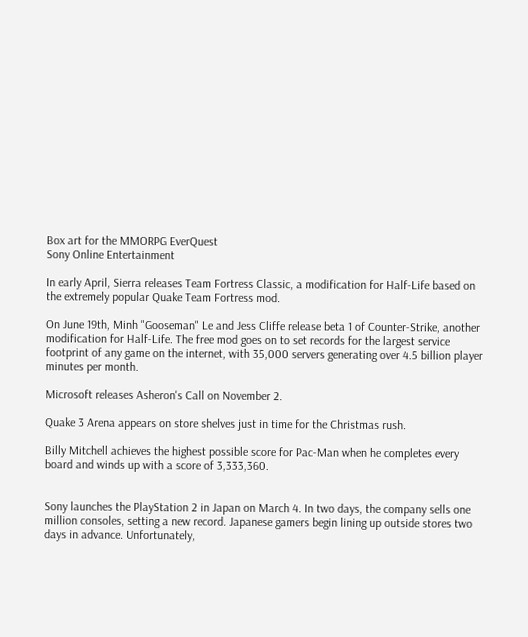Box art for the MMORPG EverQuest
Sony Online Entertainment

In early April, Sierra releases Team Fortress Classic, a modification for Half-Life based on the extremely popular Quake Team Fortress mod.

On June 19th, Minh "Gooseman" Le and Jess Cliffe release beta 1 of Counter-Strike, another modification for Half-Life. The free mod goes on to set records for the largest service footprint of any game on the internet, with 35,000 servers generating over 4.5 billion player minutes per month.

Microsoft releases Asheron's Call on November 2.

Quake 3 Arena appears on store shelves just in time for the Christmas rush.

Billy Mitchell achieves the highest possible score for Pac-Man when he completes every board and winds up with a score of 3,333,360.


Sony launches the PlayStation 2 in Japan on March 4. In two days, the company sells one million consoles, setting a new record. Japanese gamers begin lining up outside stores two days in advance. Unfortunately,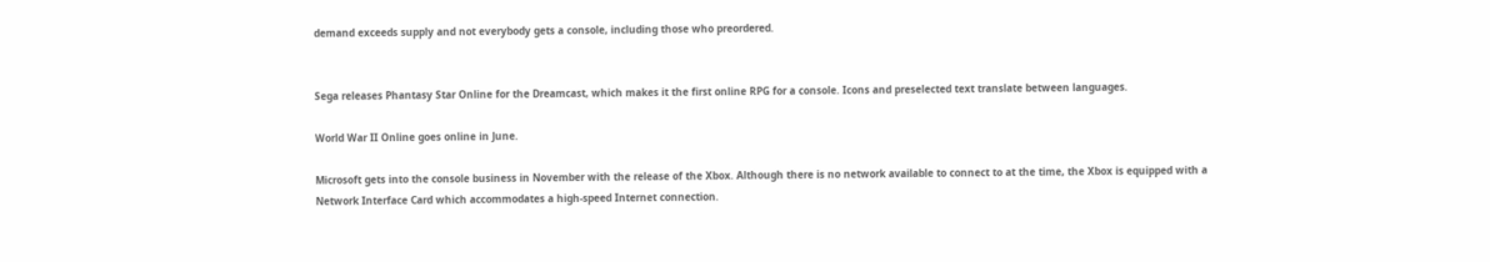demand exceeds supply and not everybody gets a console, including those who preordered.


Sega releases Phantasy Star Online for the Dreamcast, which makes it the first online RPG for a console. Icons and preselected text translate between languages.

World War II Online goes online in June.

Microsoft gets into the console business in November with the release of the Xbox. Although there is no network available to connect to at the time, the Xbox is equipped with a Network Interface Card which accommodates a high-speed Internet connection.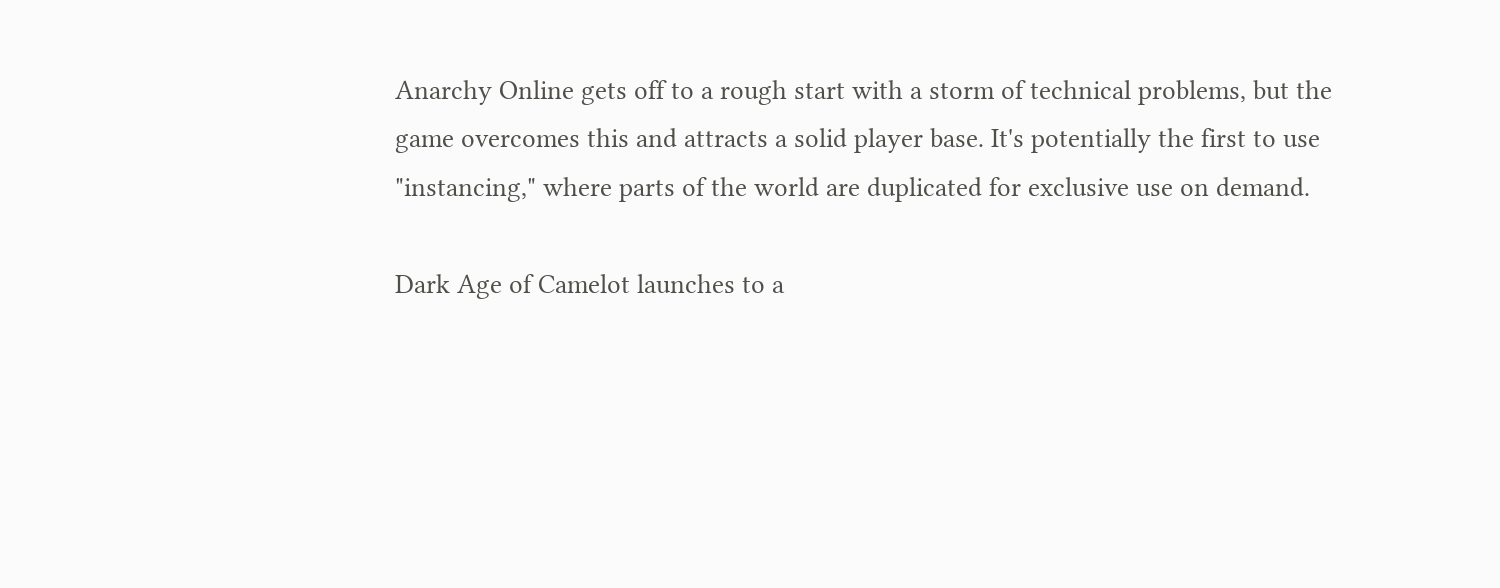Anarchy Online gets off to a rough start with a storm of technical problems, but the game overcomes this and attracts a solid player base. It's potentially the first to use "instancing," where parts of the world are duplicated for exclusive use on demand.

Dark Age of Camelot launches to a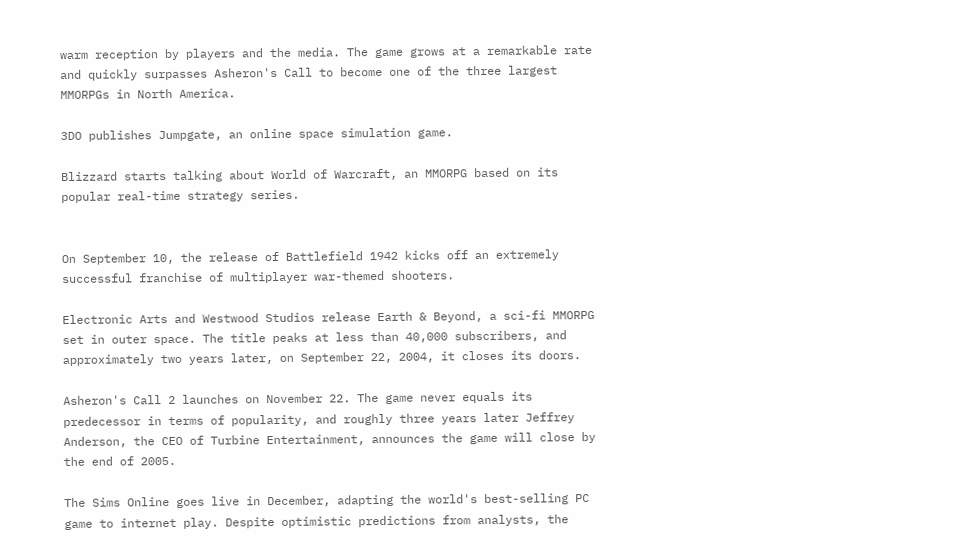warm reception by players and the media. The game grows at a remarkable rate and quickly surpasses Asheron's Call to become one of the three largest MMORPGs in North America.

3DO publishes Jumpgate, an online space simulation game.

Blizzard starts talking about World of Warcraft, an MMORPG based on its popular real-time strategy series.


On September 10, the release of Battlefield 1942 kicks off an extremely successful franchise of multiplayer war-themed shooters.

Electronic Arts and Westwood Studios release Earth & Beyond, a sci-fi MMORPG set in outer space. The title peaks at less than 40,000 subscribers, and approximately two years later, on September 22, 2004, it closes its doors.

Asheron's Call 2 launches on November 22. The game never equals its predecessor in terms of popularity, and roughly three years later Jeffrey Anderson, the CEO of Turbine Entertainment, announces the game will close by the end of 2005.

The Sims Online goes live in December, adapting the world's best-selling PC game to internet play. Despite optimistic predictions from analysts, the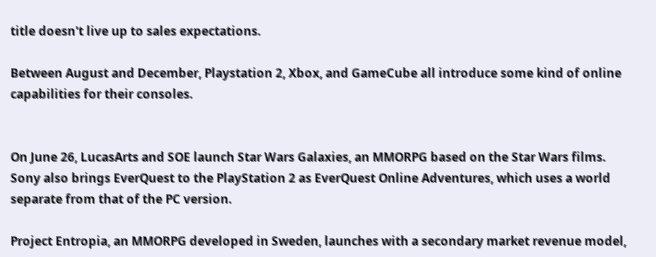title doesn't live up to sales expectations.

Between August and December, Playstation 2, Xbox, and GameCube all introduce some kind of online capabilities for their consoles.


On June 26, LucasArts and SOE launch Star Wars Galaxies, an MMORPG based on the Star Wars films. Sony also brings EverQuest to the PlayStation 2 as EverQuest Online Adventures, which uses a world separate from that of the PC version.

Project Entropia, an MMORPG developed in Sweden, launches with a secondary market revenue model,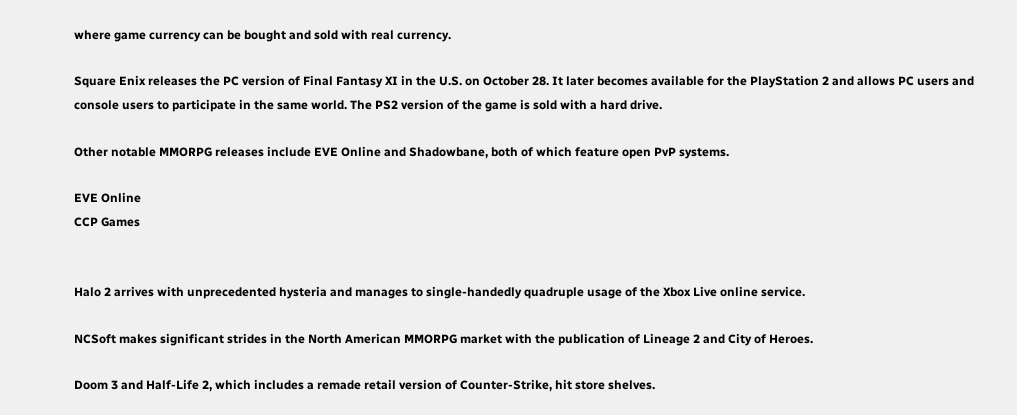where game currency can be bought and sold with real currency.

Square Enix releases the PC version of Final Fantasy XI in the U.S. on October 28. It later becomes available for the PlayStation 2 and allows PC users and console users to participate in the same world. The PS2 version of the game is sold with a hard drive.

Other notable MMORPG releases include EVE Online and Shadowbane, both of which feature open PvP systems.

EVE Online
CCP Games


Halo 2 arrives with unprecedented hysteria and manages to single-handedly quadruple usage of the Xbox Live online service.

NCSoft makes significant strides in the North American MMORPG market with the publication of Lineage 2 and City of Heroes.

Doom 3 and Half-Life 2, which includes a remade retail version of Counter-Strike, hit store shelves.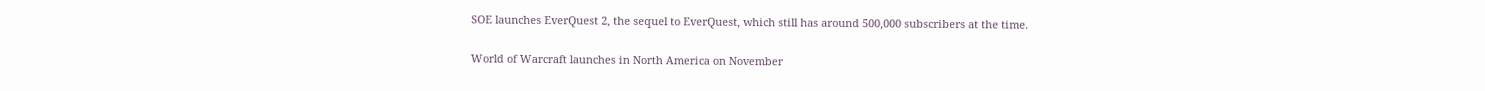SOE launches EverQuest 2, the sequel to EverQuest, which still has around 500,000 subscribers at the time.

World of Warcraft launches in North America on November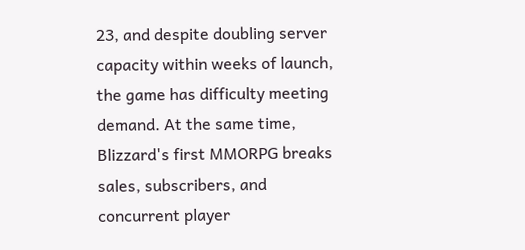23, and despite doubling server capacity within weeks of launch, the game has difficulty meeting demand. At the same time, Blizzard's first MMORPG breaks sales, subscribers, and concurrent player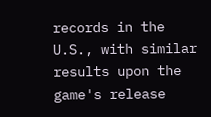records in the U.S., with similar results upon the game's release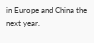in Europe and China the next year.